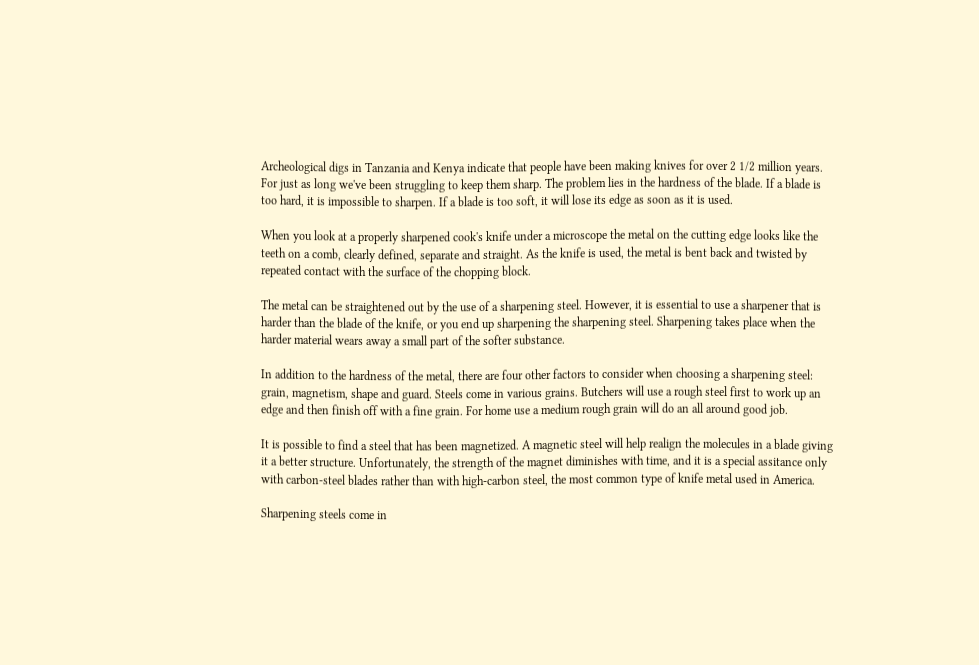Archeological digs in Tanzania and Kenya indicate that people have been making knives for over 2 1/2 million years. For just as long we've been struggling to keep them sharp. The problem lies in the hardness of the blade. If a blade is too hard, it is impossible to sharpen. If a blade is too soft, it will lose its edge as soon as it is used.

When you look at a properly sharpened cook's knife under a microscope the metal on the cutting edge looks like the teeth on a comb, clearly defined, separate and straight. As the knife is used, the metal is bent back and twisted by repeated contact with the surface of the chopping block.

The metal can be straightened out by the use of a sharpening steel. However, it is essential to use a sharpener that is harder than the blade of the knife, or you end up sharpening the sharpening steel. Sharpening takes place when the harder material wears away a small part of the softer substance.

In addition to the hardness of the metal, there are four other factors to consider when choosing a sharpening steel: grain, magnetism, shape and guard. Steels come in various grains. Butchers will use a rough steel first to work up an edge and then finish off with a fine grain. For home use a medium rough grain will do an all around good job.

It is possible to find a steel that has been magnetized. A magnetic steel will help realign the molecules in a blade giving it a better structure. Unfortunately, the strength of the magnet diminishes with time, and it is a special assitance only with carbon-steel blades rather than with high-carbon steel, the most common type of knife metal used in America.

Sharpening steels come in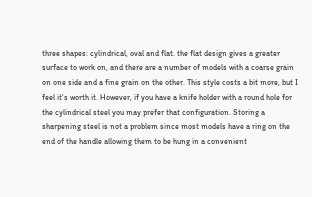three shapes: cylindrical, oval and flat. the flat design gives a greater surface to work on, and there are a number of models with a coarse grain on one side and a fine grain on the other. This style costs a bit more, but I feel it's worth it. However, if you have a knife holder with a round hole for the cylindrical steel you may prefer that configuration. Storing a sharpening steel is not a problem since most models have a ring on the end of the handle allowing them to be hung in a convenient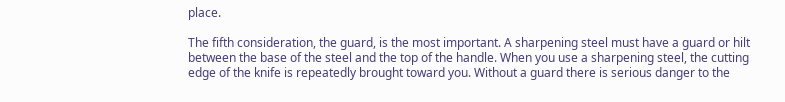place.

The fifth consideration, the guard, is the most important. A sharpening steel must have a guard or hilt between the base of the steel and the top of the handle. When you use a sharpening steel, the cutting edge of the knife is repeatedly brought toward you. Without a guard there is serious danger to the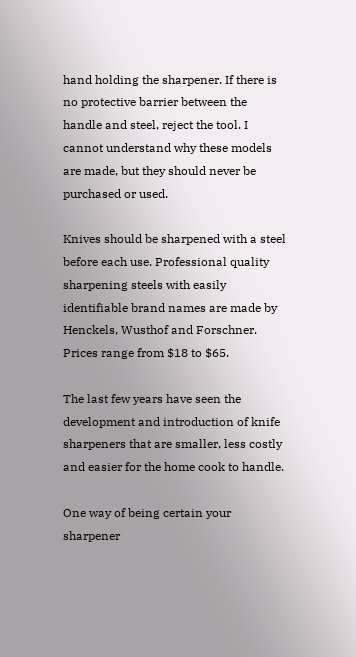hand holding the sharpener. If there is no protective barrier between the handle and steel, reject the tool. I cannot understand why these models are made, but they should never be purchased or used.

Knives should be sharpened with a steel before each use. Professional quality sharpening steels with easily identifiable brand names are made by Henckels, Wusthof and Forschner. Prices range from $18 to $65.

The last few years have seen the development and introduction of knife sharpeners that are smaller, less costly and easier for the home cook to handle.

One way of being certain your sharpener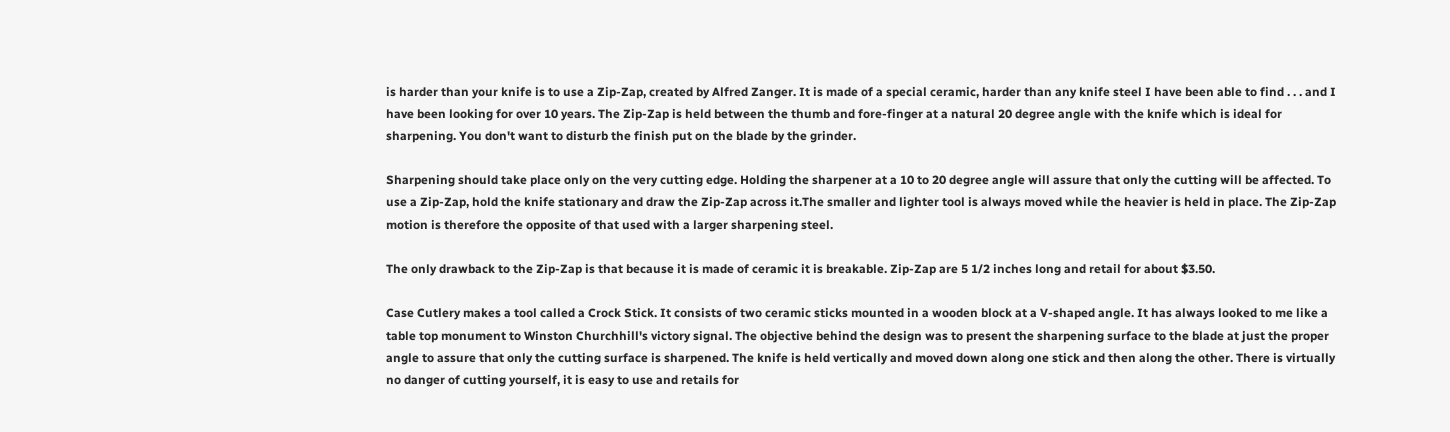is harder than your knife is to use a Zip-Zap, created by Alfred Zanger. It is made of a special ceramic, harder than any knife steel I have been able to find . . . and I have been looking for over 10 years. The Zip-Zap is held between the thumb and fore-finger at a natural 20 degree angle with the knife which is ideal for sharpening. You don't want to disturb the finish put on the blade by the grinder.

Sharpening should take place only on the very cutting edge. Holding the sharpener at a 10 to 20 degree angle will assure that only the cutting will be affected. To use a Zip-Zap, hold the knife stationary and draw the Zip-Zap across it.The smaller and lighter tool is always moved while the heavier is held in place. The Zip-Zap motion is therefore the opposite of that used with a larger sharpening steel.

The only drawback to the Zip-Zap is that because it is made of ceramic it is breakable. Zip-Zap are 5 1/2 inches long and retail for about $3.50.

Case Cutlery makes a tool called a Crock Stick. It consists of two ceramic sticks mounted in a wooden block at a V-shaped angle. It has always looked to me like a table top monument to Winston Churchhill's victory signal. The objective behind the design was to present the sharpening surface to the blade at just the proper angle to assure that only the cutting surface is sharpened. The knife is held vertically and moved down along one stick and then along the other. There is virtually no danger of cutting yourself, it is easy to use and retails for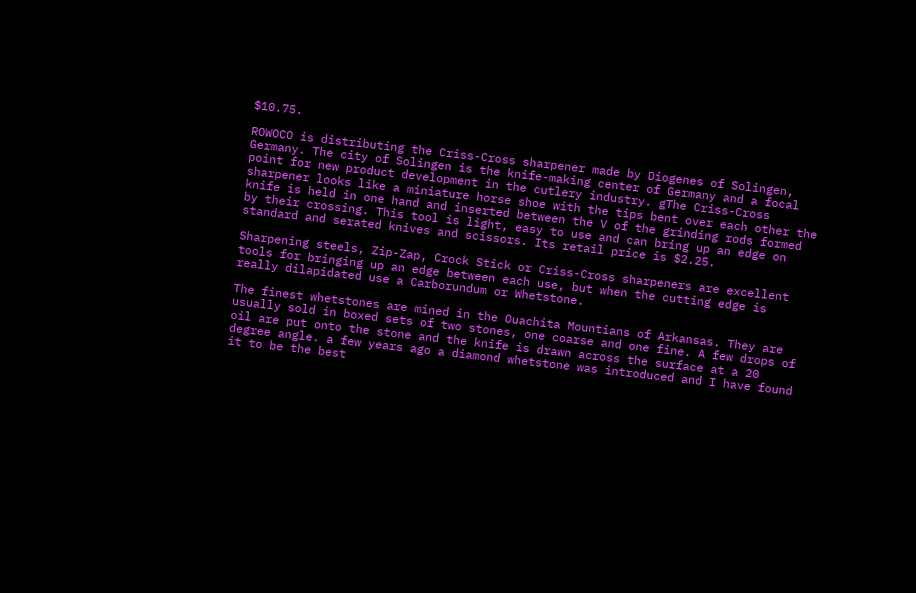$10.75.

ROWOCO is distributing the Criss-Cross sharpener made by Diogenes of Solingen, Germany. The city of Solingen is the knife-making center of Germany and a focal point for new product development in the cutlery industry. gThe Criss-Cross sharpener looks like a miniature horse shoe with the tips bent over each other the knife is held in one hand and inserted between the V of the grinding rods formed by their crossing. This tool is light, easy to use and can bring up an edge on standard and serated knives and scissors. Its retail price is $2.25.

Sharpening steels, Zip-Zap, Crock Stick or Criss-Cross sharpeners are excellent tools for bringing up an edge between each use, but when the cutting edge is really dilapidated use a Carborundum or Whetstone.

The finest whetstones are mined in the Ouachita Mountians of Arkansas. They are usually sold in boxed sets of two stones, one coarse and one fine. A few drops of oil are put onto the stone and the knife is drawn across the surface at a 20 degree angle. a few years ago a diamond whetstone was introduced and I have found it to be the best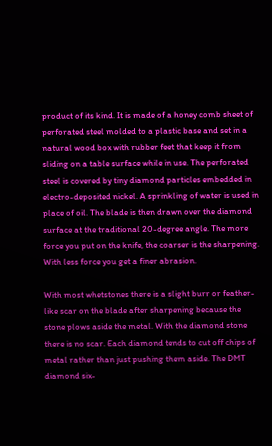product of its kind. It is made of a honey comb sheet of perforated steel molded to a plastic base and set in a natural wood box with rubber feet that keep it from sliding on a table surface while in use. The perforated steel is covered by tiny diamond particles embedded in electro-deposited nickel. A sprinkling of water is used in place of oil. The blade is then drawn over the diamond surface at the traditional 20-degree angle. The more force you put on the knife, the coarser is the sharpening. With less force you get a finer abrasion.

With most whetstones there is a slight burr or feather-like scar on the blade after sharpening because the stone plows aside the metal. With the diamond stone there is no scar. Each diamond tends to cut off chips of metal rather than just pushing them aside. The DMT diamond six-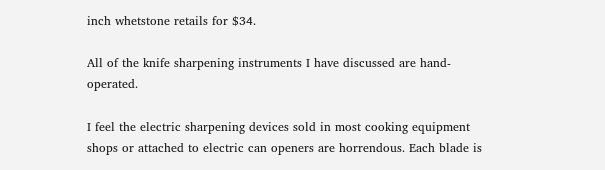inch whetstone retails for $34.

All of the knife sharpening instruments I have discussed are hand-operated.

I feel the electric sharpening devices sold in most cooking equipment shops or attached to electric can openers are horrendous. Each blade is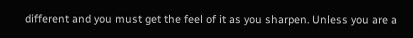different and you must get the feel of it as you sharpen. Unless you are a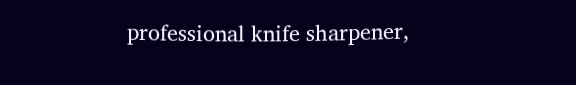professional knife sharpener,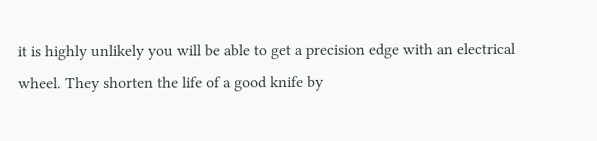it is highly unlikely you will be able to get a precision edge with an electrical wheel. They shorten the life of a good knife by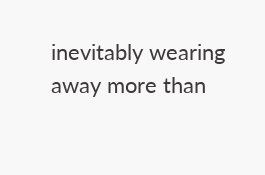inevitably wearing away more than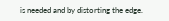is needed and by distorting the edge.